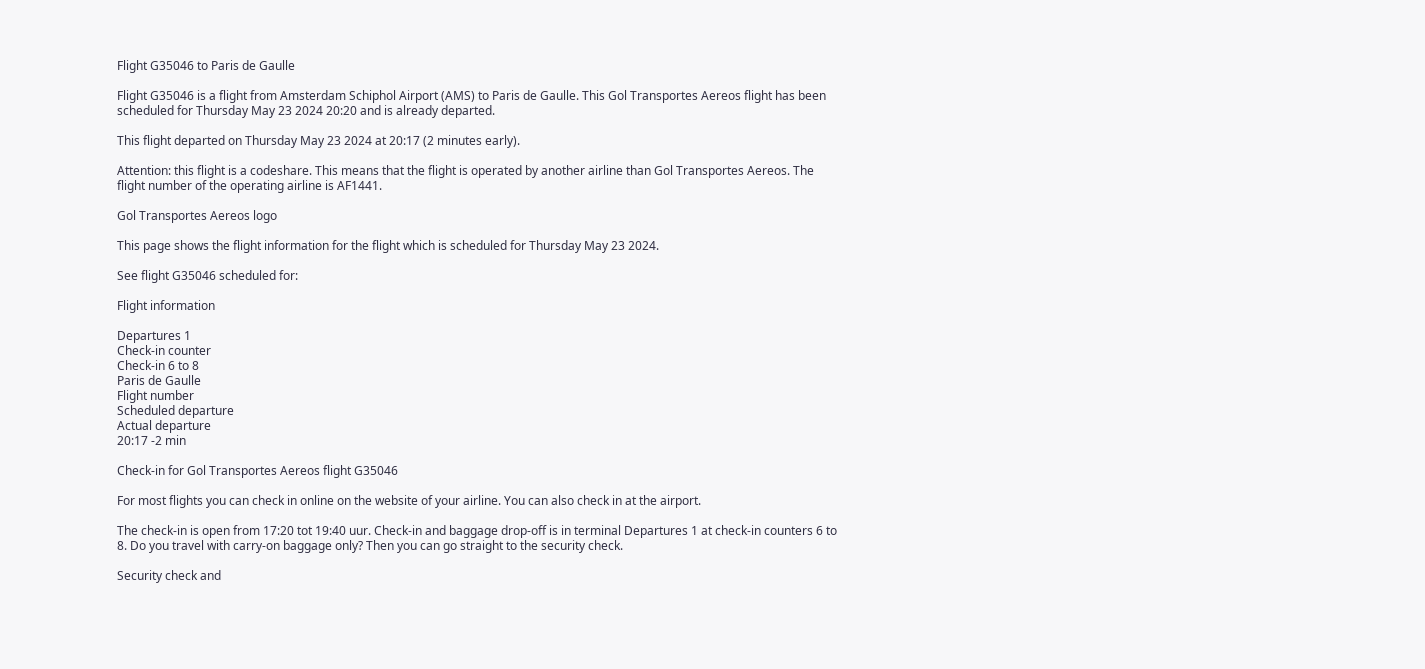Flight G35046 to Paris de Gaulle

Flight G35046 is a flight from Amsterdam Schiphol Airport (AMS) to Paris de Gaulle. This Gol Transportes Aereos flight has been scheduled for Thursday May 23 2024 20:20 and is already departed.

This flight departed on Thursday May 23 2024 at 20:17 (2 minutes early).

Attention: this flight is a codeshare. This means that the flight is operated by another airline than Gol Transportes Aereos. The flight number of the operating airline is AF1441.

Gol Transportes Aereos logo

This page shows the flight information for the flight which is scheduled for Thursday May 23 2024.

See flight G35046 scheduled for:

Flight information

Departures 1
Check-in counter
Check-in 6 to 8
Paris de Gaulle
Flight number
Scheduled departure
Actual departure
20:17 -2 min

Check-in for Gol Transportes Aereos flight G35046

For most flights you can check in online on the website of your airline. You can also check in at the airport.

The check-in is open from 17:20 tot 19:40 uur. Check-in and baggage drop-off is in terminal Departures 1 at check-in counters 6 to 8. Do you travel with carry-on baggage only? Then you can go straight to the security check.

Security check and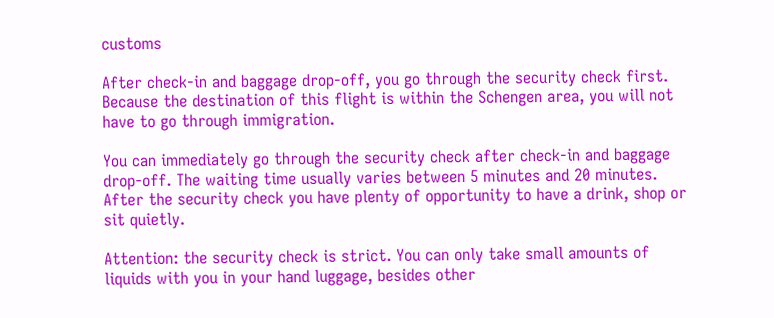customs

After check-in and baggage drop-off, you go through the security check first. Because the destination of this flight is within the Schengen area, you will not have to go through immigration.

You can immediately go through the security check after check-in and baggage drop-off. The waiting time usually varies between 5 minutes and 20 minutes. After the security check you have plenty of opportunity to have a drink, shop or sit quietly.

Attention: the security check is strict. You can only take small amounts of liquids with you in your hand luggage, besides other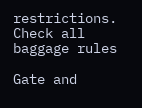restrictions. Check all baggage rules

Gate and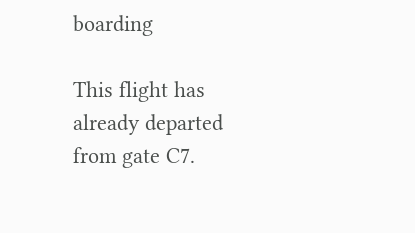boarding

This flight has already departed from gate C7.